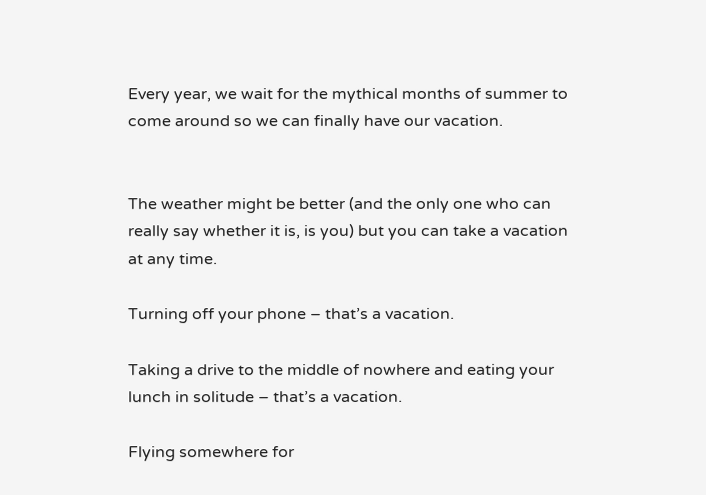Every year, we wait for the mythical months of summer to come around so we can finally have our vacation.


The weather might be better (and the only one who can really say whether it is, is you) but you can take a vacation at any time.

Turning off your phone – that’s a vacation.

Taking a drive to the middle of nowhere and eating your lunch in solitude – that’s a vacation.

Flying somewhere for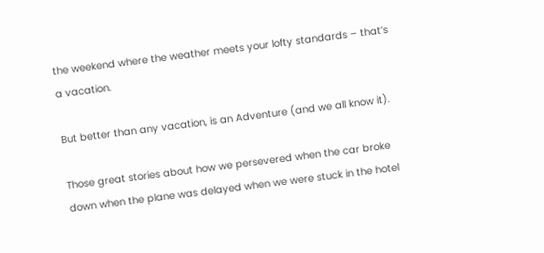the weekend where the weather meets your lofty standards – that’s a vacation.

But better than any vacation, is an Adventure (and we all know it).

Those great stories about how we persevered when the car broke down when the plane was delayed when we were stuck in the hotel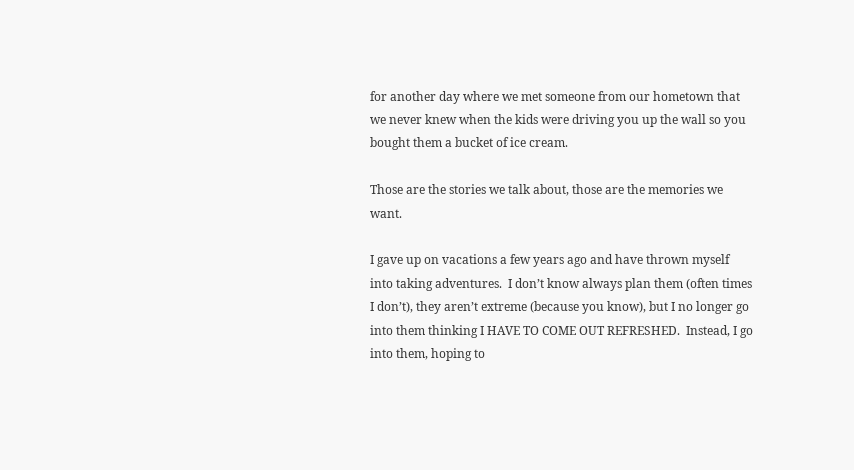for another day where we met someone from our hometown that we never knew when the kids were driving you up the wall so you bought them a bucket of ice cream.

Those are the stories we talk about, those are the memories we want.

I gave up on vacations a few years ago and have thrown myself into taking adventures.  I don’t know always plan them (often times I don’t), they aren’t extreme (because you know), but I no longer go into them thinking I HAVE TO COME OUT REFRESHED.  Instead, I go into them, hoping to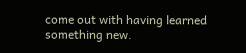come out with having learned something new.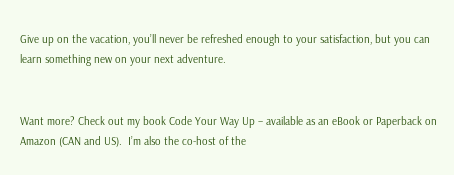Give up on the vacation, you’ll never be refreshed enough to your satisfaction, but you can learn something new on your next adventure.


Want more? Check out my book Code Your Way Up – available as an eBook or Paperback on Amazon (CAN and US).  I’m also the co-host of the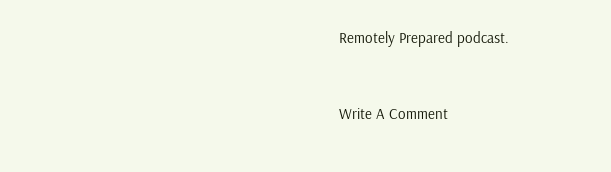Remotely Prepared podcast.


Write A Comment